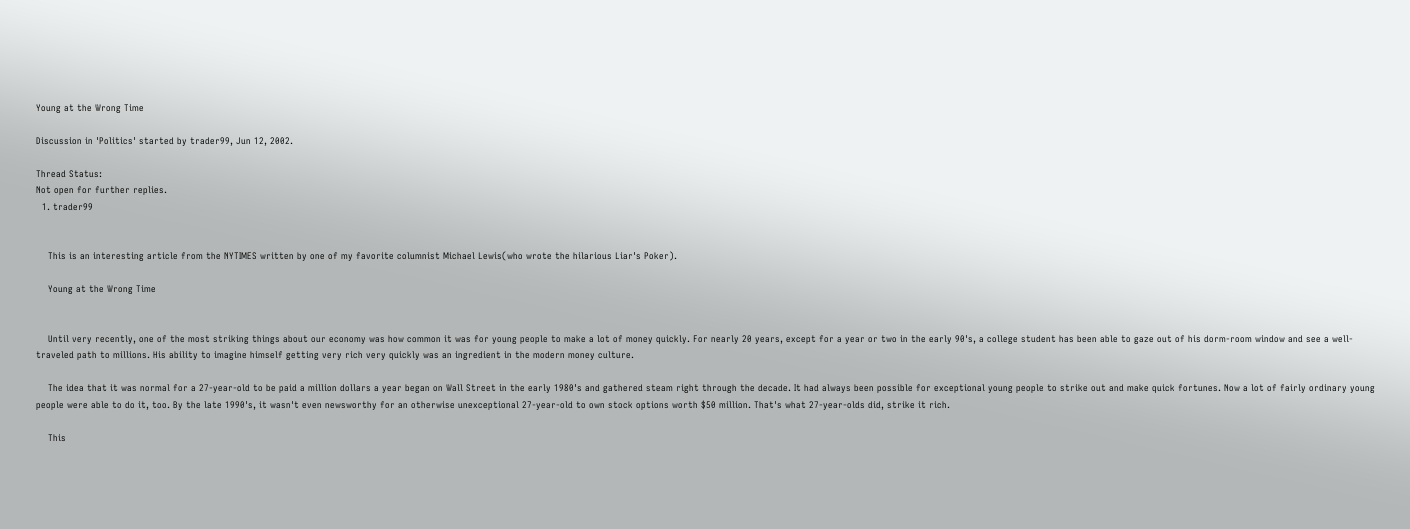Young at the Wrong Time

Discussion in 'Politics' started by trader99, Jun 12, 2002.

Thread Status:
Not open for further replies.
  1. trader99


    This is an interesting article from the NYTIMES written by one of my favorite columnist Michael Lewis(who wrote the hilarious Liar's Poker).

    Young at the Wrong Time


    Until very recently, one of the most striking things about our economy was how common it was for young people to make a lot of money quickly. For nearly 20 years, except for a year or two in the early 90's, a college student has been able to gaze out of his dorm-room window and see a well-traveled path to millions. His ability to imagine himself getting very rich very quickly was an ingredient in the modern money culture.

    The idea that it was normal for a 27-year-old to be paid a million dollars a year began on Wall Street in the early 1980's and gathered steam right through the decade. It had always been possible for exceptional young people to strike out and make quick fortunes. Now a lot of fairly ordinary young people were able to do it, too. By the late 1990's, it wasn't even newsworthy for an otherwise unexceptional 27-year-old to own stock options worth $50 million. That's what 27-year-olds did, strike it rich.

    This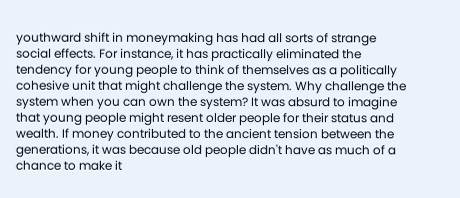youthward shift in moneymaking has had all sorts of strange social effects. For instance, it has practically eliminated the tendency for young people to think of themselves as a politically cohesive unit that might challenge the system. Why challenge the system when you can own the system? It was absurd to imagine that young people might resent older people for their status and wealth. If money contributed to the ancient tension between the generations, it was because old people didn't have as much of a chance to make it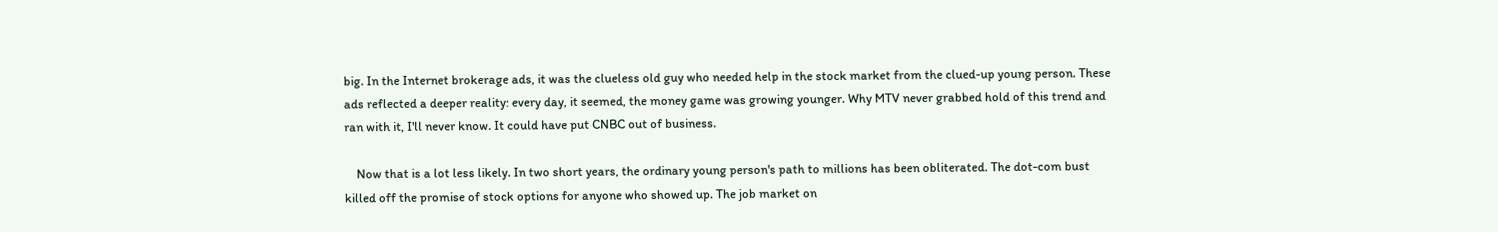big. In the Internet brokerage ads, it was the clueless old guy who needed help in the stock market from the clued-up young person. These ads reflected a deeper reality: every day, it seemed, the money game was growing younger. Why MTV never grabbed hold of this trend and ran with it, I'll never know. It could have put CNBC out of business.

    Now that is a lot less likely. In two short years, the ordinary young person's path to millions has been obliterated. The dot-com bust killed off the promise of stock options for anyone who showed up. The job market on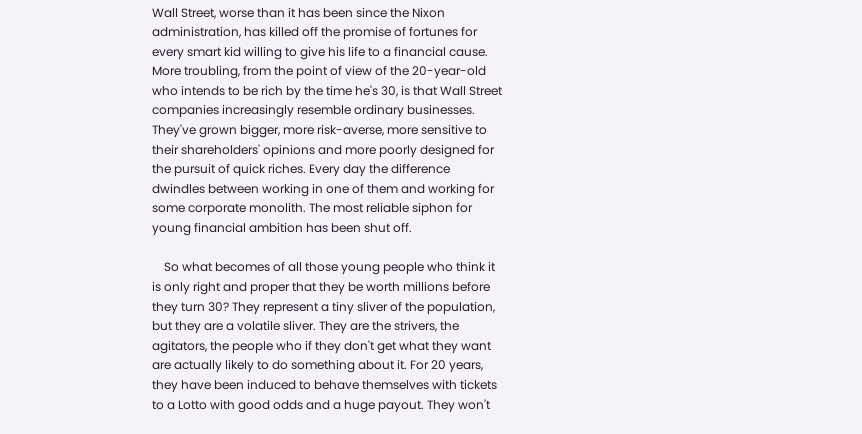Wall Street, worse than it has been since the Nixon administration, has killed off the promise of fortunes for every smart kid willing to give his life to a financial cause. More troubling, from the point of view of the 20-year-old who intends to be rich by the time he's 30, is that Wall Street companies increasingly resemble ordinary businesses. They've grown bigger, more risk-averse, more sensitive to their shareholders' opinions and more poorly designed for the pursuit of quick riches. Every day the difference dwindles between working in one of them and working for some corporate monolith. The most reliable siphon for young financial ambition has been shut off.

    So what becomes of all those young people who think it is only right and proper that they be worth millions before they turn 30? They represent a tiny sliver of the population, but they are a volatile sliver. They are the strivers, the agitators, the people who if they don't get what they want are actually likely to do something about it. For 20 years, they have been induced to behave themselves with tickets to a Lotto with good odds and a huge payout. They won't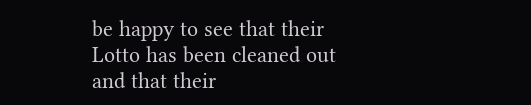be happy to see that their Lotto has been cleaned out and that their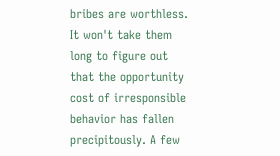bribes are worthless. It won't take them long to figure out that the opportunity cost of irresponsible behavior has fallen precipitously. A few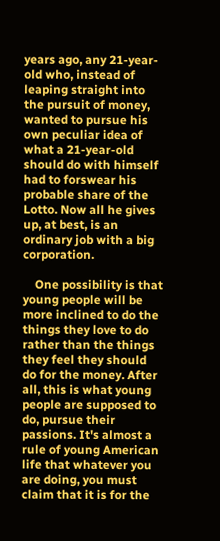years ago, any 21-year-old who, instead of leaping straight into the pursuit of money, wanted to pursue his own peculiar idea of what a 21-year-old should do with himself had to forswear his probable share of the Lotto. Now all he gives up, at best, is an ordinary job with a big corporation.

    One possibility is that young people will be more inclined to do the things they love to do rather than the things they feel they should do for the money. After all, this is what young people are supposed to do, pursue their passions. It's almost a rule of young American life that whatever you are doing, you must claim that it is for the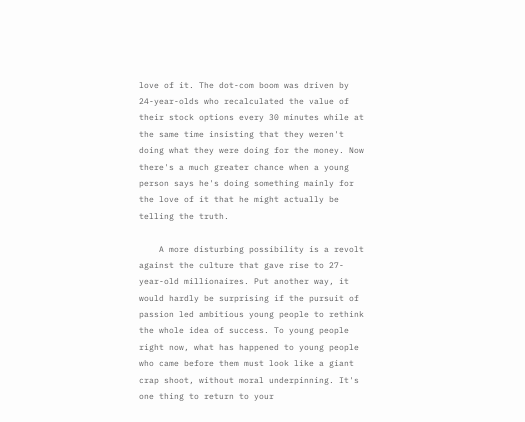love of it. The dot-com boom was driven by 24-year-olds who recalculated the value of their stock options every 30 minutes while at the same time insisting that they weren't doing what they were doing for the money. Now there's a much greater chance when a young person says he's doing something mainly for the love of it that he might actually be telling the truth.

    A more disturbing possibility is a revolt against the culture that gave rise to 27-year-old millionaires. Put another way, it would hardly be surprising if the pursuit of passion led ambitious young people to rethink the whole idea of success. To young people right now, what has happened to young people who came before them must look like a giant crap shoot, without moral underpinning. It's one thing to return to your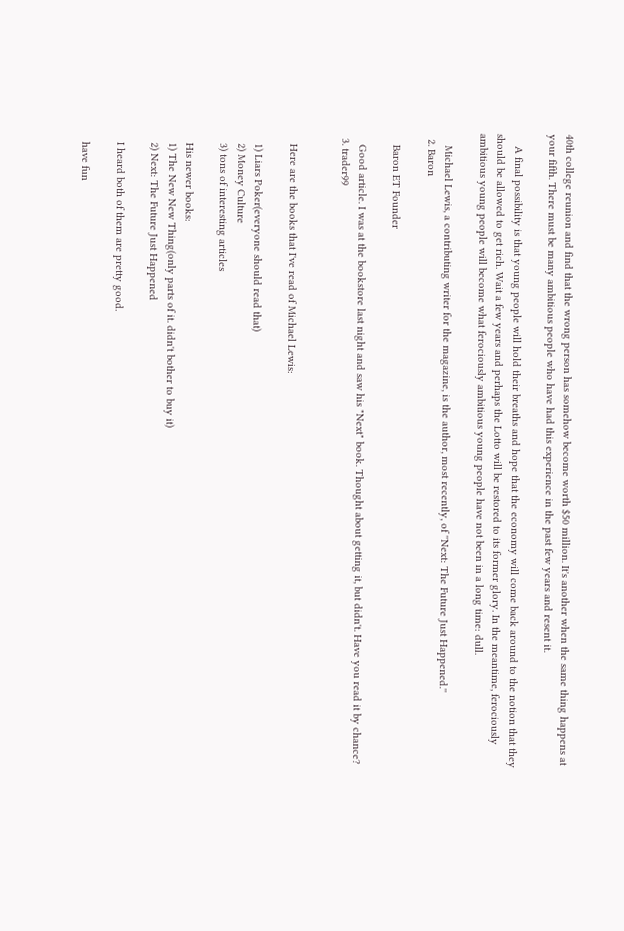40th college reunion and find that the wrong person has somehow become worth $50 million. It's another when the same thing happens at your fifth. There must be many ambitious people who have had this experience in the past few years and resent it.

    A final possibility is that young people will hold their breaths and hope that the economy will come back around to the notion that they should be allowed to get rich. Wait a few years and perhaps the Lotto will be restored to its former glory. In the meantime, ferociously ambitious young people will become what ferociously ambitious young people have not been in a long time: dull.

    Michael Lewis, a contributing writer for the magazine, is the author, most recently, of ''Next: The Future Just Happened.''
  2. Baron

    Baron ET Founder

    Good article. I was at the bookstore last night and saw his "Next" book. Thought about getting it, but didn't. Have you read it by chance?
  3. trader99


    Here are the books that I've read of Michael Lewis:

    1) Liars Poker(everyone should read that)
    2) Money Culture
    3) tons of interesting articles

    His newer books:
    1) The New New Thing(only parts of it. didn't bother to buy it)
    2) Next: The Future Just Happened

    I heard both of them are pretty good.

    have fun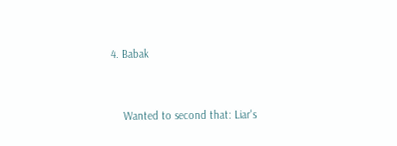4. Babak


    Wanted to second that: Liar's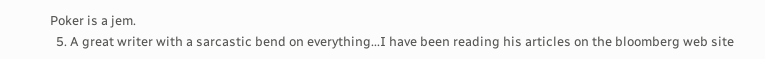Poker is a jem.
  5. A great writer with a sarcastic bend on everything...I have been reading his articles on the bloomberg web site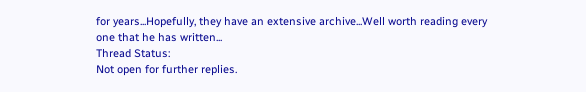for years...Hopefully, they have an extensive archive...Well worth reading every one that he has written...
Thread Status:
Not open for further replies.